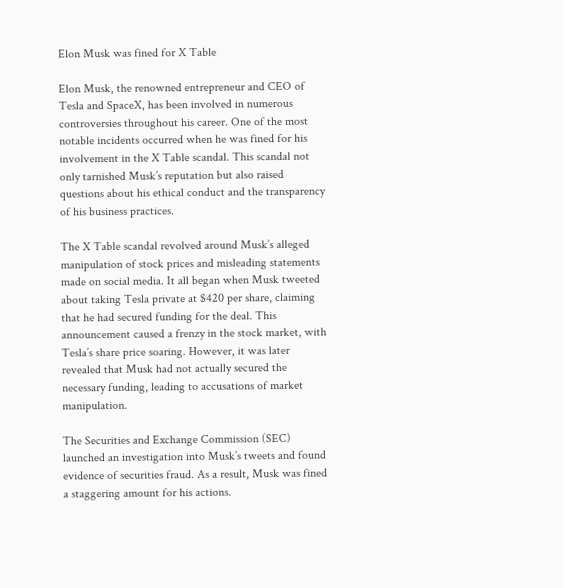Elon Musk was fined for X Table

Elon Musk, the renowned entrepreneur and CEO of Tesla and SpaceX, has been involved in numerous controversies throughout his career. One of the most notable incidents occurred when he was fined for his involvement in the X Table scandal. This scandal not only tarnished Musk’s reputation but also raised questions about his ethical conduct and the transparency of his business practices.

The X Table scandal revolved around Musk’s alleged manipulation of stock prices and misleading statements made on social media. It all began when Musk tweeted about taking Tesla private at $420 per share, claiming that he had secured funding for the deal. This announcement caused a frenzy in the stock market, with Tesla’s share price soaring. However, it was later revealed that Musk had not actually secured the necessary funding, leading to accusations of market manipulation.

The Securities and Exchange Commission (SEC) launched an investigation into Musk’s tweets and found evidence of securities fraud. As a result, Musk was fined a staggering amount for his actions.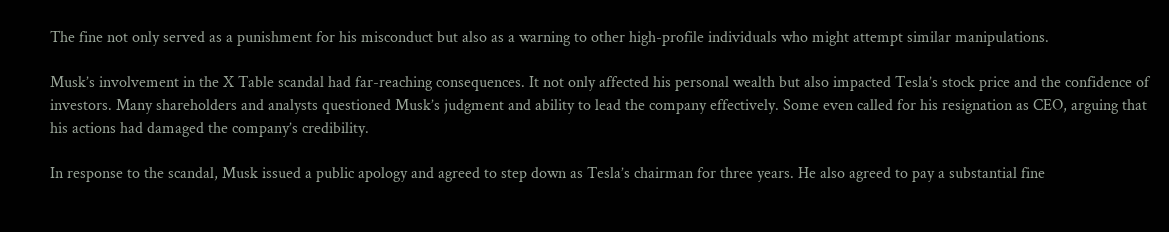The fine not only served as a punishment for his misconduct but also as a warning to other high-profile individuals who might attempt similar manipulations.

Musk’s involvement in the X Table scandal had far-reaching consequences. It not only affected his personal wealth but also impacted Tesla’s stock price and the confidence of investors. Many shareholders and analysts questioned Musk’s judgment and ability to lead the company effectively. Some even called for his resignation as CEO, arguing that his actions had damaged the company’s credibility.

In response to the scandal, Musk issued a public apology and agreed to step down as Tesla’s chairman for three years. He also agreed to pay a substantial fine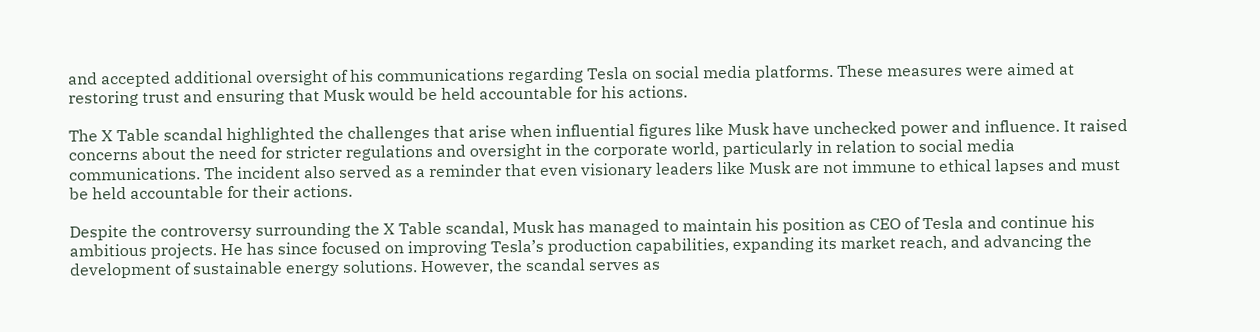and accepted additional oversight of his communications regarding Tesla on social media platforms. These measures were aimed at restoring trust and ensuring that Musk would be held accountable for his actions.

The X Table scandal highlighted the challenges that arise when influential figures like Musk have unchecked power and influence. It raised concerns about the need for stricter regulations and oversight in the corporate world, particularly in relation to social media communications. The incident also served as a reminder that even visionary leaders like Musk are not immune to ethical lapses and must be held accountable for their actions.

Despite the controversy surrounding the X Table scandal, Musk has managed to maintain his position as CEO of Tesla and continue his ambitious projects. He has since focused on improving Tesla’s production capabilities, expanding its market reach, and advancing the development of sustainable energy solutions. However, the scandal serves as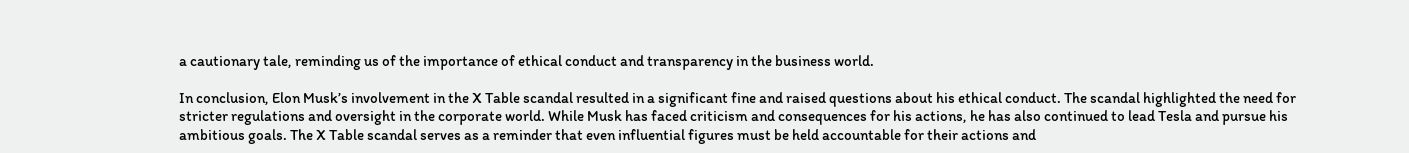a cautionary tale, reminding us of the importance of ethical conduct and transparency in the business world.

In conclusion, Elon Musk’s involvement in the X Table scandal resulted in a significant fine and raised questions about his ethical conduct. The scandal highlighted the need for stricter regulations and oversight in the corporate world. While Musk has faced criticism and consequences for his actions, he has also continued to lead Tesla and pursue his ambitious goals. The X Table scandal serves as a reminder that even influential figures must be held accountable for their actions and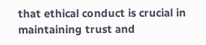that ethical conduct is crucial in maintaining trust and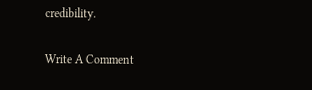credibility.

Write A Comment